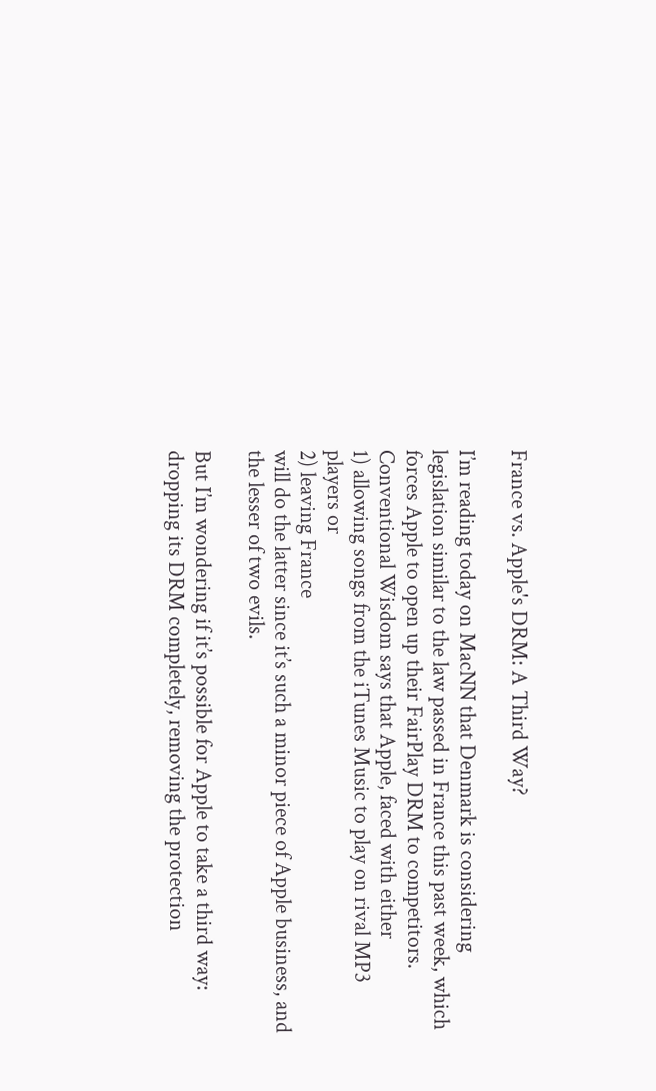France vs. Apple's DRM: A Third Way?

I’m reading today on MacNN that Denmark is considering legislation similar to the law passed in France this past week, which forces Apple to open up their FairPlay DRM to competitors. Conventional Wisdom says that Apple, faced with either
1) allowing songs from the iTunes Music to play on rival MP3 players or
2) leaving France
will do the latter since it’s such a minor piece of Apple business, and the lesser of two evils.

But I’m wondering if it’s possible for Apple to take a third way: dropping its DRM completely, removing the protection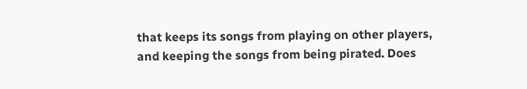that keeps its songs from playing on other players, and keeping the songs from being pirated. Does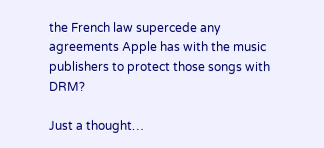the French law supercede any agreements Apple has with the music publishers to protect those songs with DRM?

Just a thought…